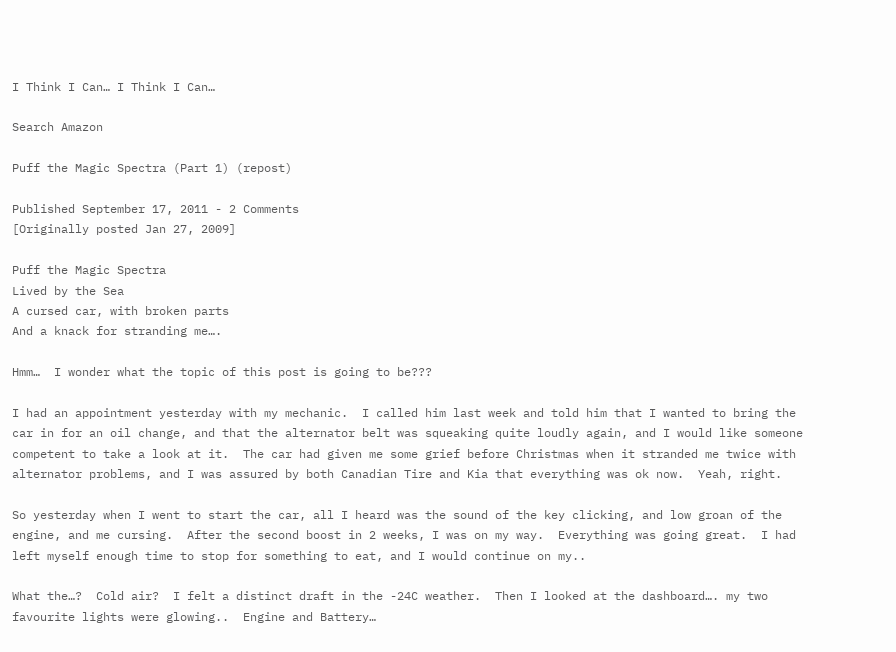I Think I Can… I Think I Can…

Search Amazon

Puff the Magic Spectra (Part 1) (repost)

Published September 17, 2011 - 2 Comments
[Originally posted Jan 27, 2009]

Puff the Magic Spectra
Lived by the Sea
A cursed car, with broken parts
And a knack for stranding me….

Hmm…  I wonder what the topic of this post is going to be???

I had an appointment yesterday with my mechanic.  I called him last week and told him that I wanted to bring the car in for an oil change, and that the alternator belt was squeaking quite loudly again, and I would like someone competent to take a look at it.  The car had given me some grief before Christmas when it stranded me twice with alternator problems, and I was assured by both Canadian Tire and Kia that everything was ok now.  Yeah, right.

So yesterday when I went to start the car, all I heard was the sound of the key clicking, and low groan of the engine, and me cursing.  After the second boost in 2 weeks, I was on my way.  Everything was going great.  I had left myself enough time to stop for something to eat, and I would continue on my..

What the…?  Cold air?  I felt a distinct draft in the -24C weather.  Then I looked at the dashboard…. my two favourite lights were glowing..  Engine and Battery…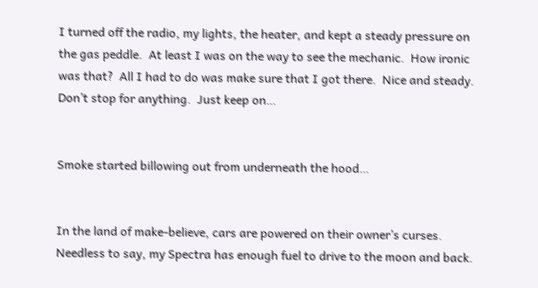I turned off the radio, my lights, the heater, and kept a steady pressure on the gas peddle.  At least I was on the way to see the mechanic.  How ironic was that?  All I had to do was make sure that I got there.  Nice and steady.  Don’t stop for anything.  Just keep on…


Smoke started billowing out from underneath the hood…


In the land of make-believe, cars are powered on their owner’s curses.  Needless to say, my Spectra has enough fuel to drive to the moon and back.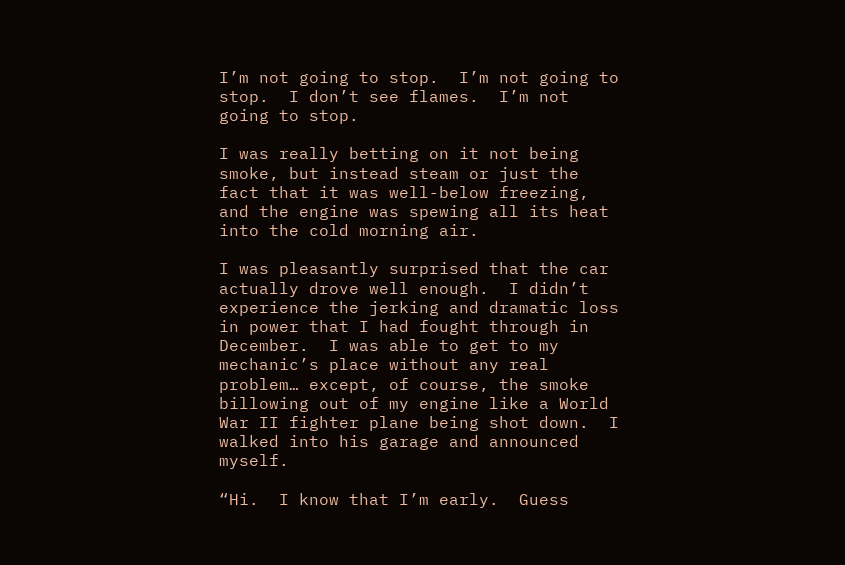I’m not going to stop.  I’m not going to stop.  I don’t see flames.  I’m not going to stop.

I was really betting on it not being smoke, but instead steam or just the fact that it was well-below freezing, and the engine was spewing all its heat into the cold morning air.

I was pleasantly surprised that the car actually drove well enough.  I didn’t experience the jerking and dramatic loss in power that I had fought through in December.  I was able to get to my mechanic’s place without any real problem… except, of course, the smoke billowing out of my engine like a World War II fighter plane being shot down.  I walked into his garage and announced myself.

“Hi.  I know that I’m early.  Guess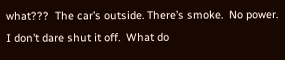what???  The car’s outside. There’s smoke.  No power.  I don’t dare shut it off.  What do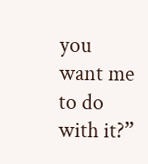you want me to do with it?”